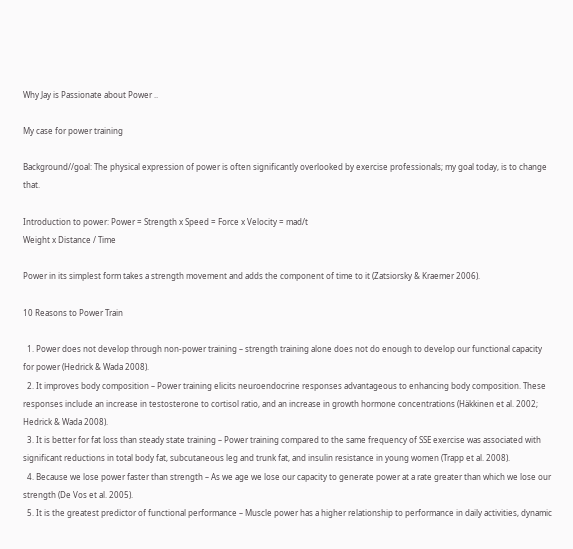Why Jay is Passionate about Power ..

My case for power training

Background//goal: The physical expression of power is often significantly overlooked by exercise professionals; my goal today, is to change that.

Introduction to power: Power = Strength x Speed = Force x Velocity = mad/t
Weight x Distance / Time

Power in its simplest form takes a strength movement and adds the component of time to it (Zatsiorsky & Kraemer 2006).

10 Reasons to Power Train

  1. Power does not develop through non-power training – strength training alone does not do enough to develop our functional capacity for power (Hedrick & Wada 2008).
  2. It improves body composition – Power training elicits neuroendocrine responses advantageous to enhancing body composition. These responses include an increase in testosterone to cortisol ratio, and an increase in growth hormone concentrations (Häkkinen et al. 2002; Hedrick & Wada 2008).
  3. It is better for fat loss than steady state training – Power training compared to the same frequency of SSE exercise was associated with significant reductions in total body fat, subcutaneous leg and trunk fat, and insulin resistance in young women (Trapp et al. 2008).
  4. Because we lose power faster than strength – As we age we lose our capacity to generate power at a rate greater than which we lose our strength (De Vos et al. 2005).
  5. It is the greatest predictor of functional performance – Muscle power has a higher relationship to performance in daily activities, dynamic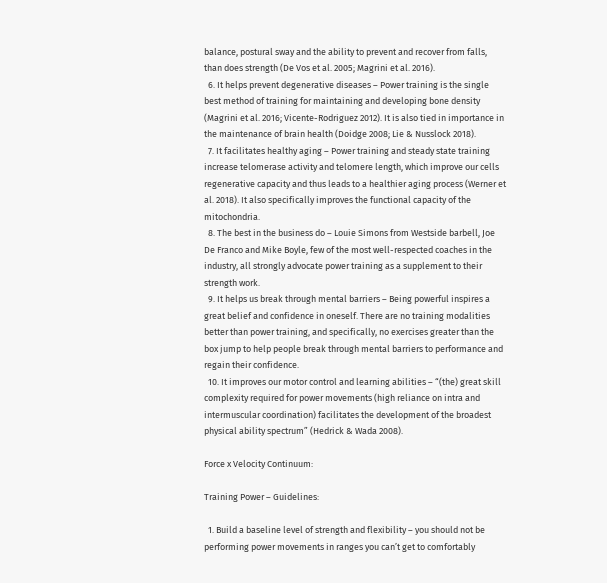balance, postural sway and the ability to prevent and recover from falls, than does strength (De Vos et al. 2005; Magrini et al. 2016).
  6. It helps prevent degenerative diseases – Power training is the single best method of training for maintaining and developing bone density (Magrini et al. 2016; Vicente-Rodriguez 2012). It is also tied in importance in the maintenance of brain health (Doidge 2008; Lie & Nusslock 2018).
  7. It facilitates healthy aging – Power training and steady state training increase telomerase activity and telomere length, which improve our cells regenerative capacity and thus leads to a healthier aging process (Werner et al. 2018). It also specifically improves the functional capacity of the mitochondria.
  8. The best in the business do – Louie Simons from Westside barbell, Joe De Franco and Mike Boyle, few of the most well-respected coaches in the industry, all strongly advocate power training as a supplement to their strength work.
  9. It helps us break through mental barriers – Being powerful inspires a great belief and confidence in oneself. There are no training modalities better than power training, and specifically, no exercises greater than the box jump to help people break through mental barriers to performance and regain their confidence.
  10. It improves our motor control and learning abilities – “(the) great skill complexity required for power movements (high reliance on intra and intermuscular coordination) facilitates the development of the broadest physical ability spectrum” (Hedrick & Wada 2008).

Force x Velocity Continuum:

Training Power – Guidelines:

  1. Build a baseline level of strength and flexibility – you should not be performing power movements in ranges you can’t get to comfortably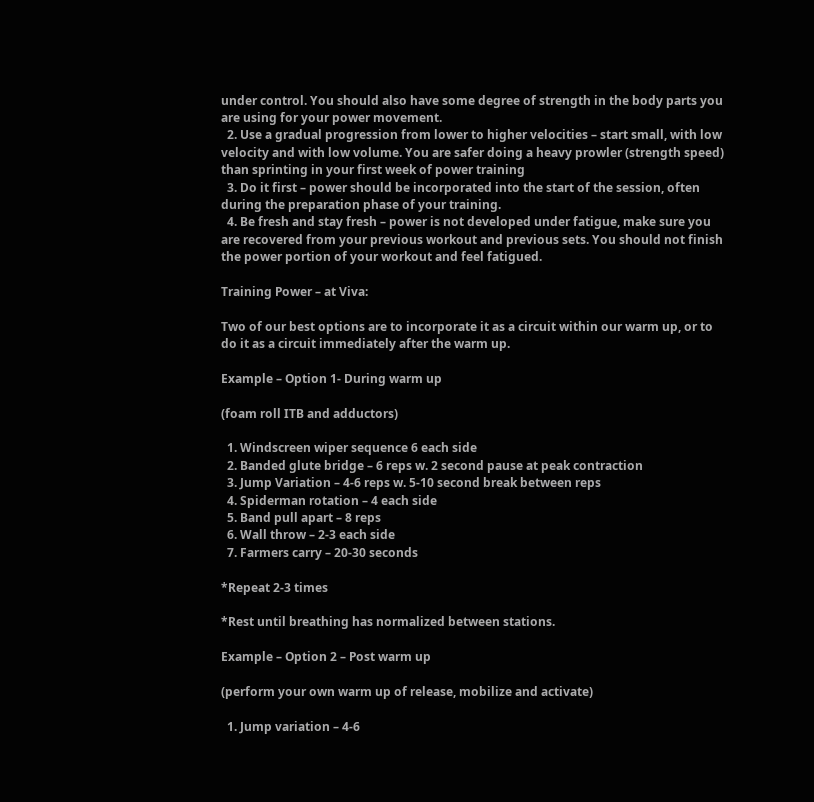under control. You should also have some degree of strength in the body parts you are using for your power movement.
  2. Use a gradual progression from lower to higher velocities – start small, with low velocity and with low volume. You are safer doing a heavy prowler (strength speed) than sprinting in your first week of power training
  3. Do it first – power should be incorporated into the start of the session, often during the preparation phase of your training.
  4. Be fresh and stay fresh – power is not developed under fatigue, make sure you are recovered from your previous workout and previous sets. You should not finish the power portion of your workout and feel fatigued.

Training Power – at Viva:

Two of our best options are to incorporate it as a circuit within our warm up, or to do it as a circuit immediately after the warm up.

Example – Option 1- During warm up

(foam roll ITB and adductors)

  1. Windscreen wiper sequence 6 each side
  2. Banded glute bridge – 6 reps w. 2 second pause at peak contraction
  3. Jump Variation – 4-6 reps w. 5-10 second break between reps
  4. Spiderman rotation – 4 each side
  5. Band pull apart – 8 reps
  6. Wall throw – 2-3 each side
  7. Farmers carry – 20-30 seconds

*Repeat 2-3 times

*Rest until breathing has normalized between stations.

Example – Option 2 – Post warm up

(perform your own warm up of release, mobilize and activate)

  1. Jump variation – 4-6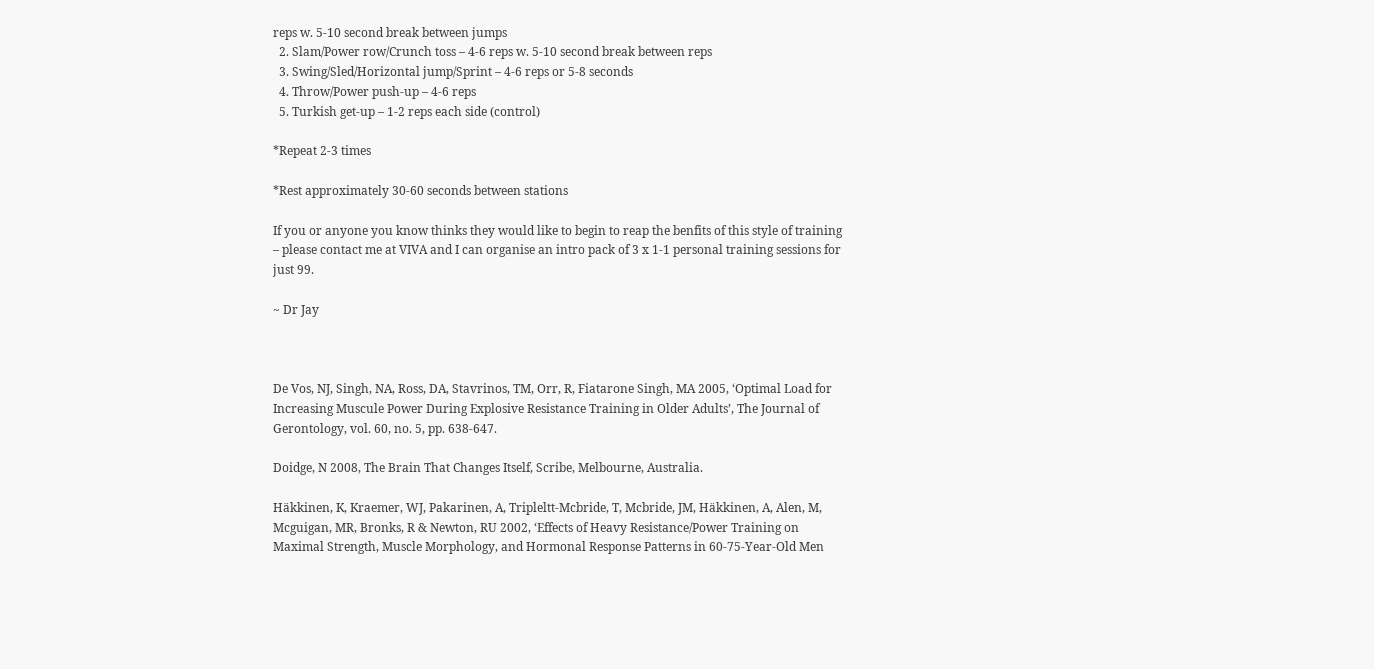reps w. 5-10 second break between jumps
  2. Slam/Power row/Crunch toss – 4-6 reps w. 5-10 second break between reps
  3. Swing/Sled/Horizontal jump/Sprint – 4-6 reps or 5-8 seconds
  4. Throw/Power push-up – 4-6 reps
  5. Turkish get-up – 1-2 reps each side (control)

*Repeat 2-3 times

*Rest approximately 30-60 seconds between stations

If you or anyone you know thinks they would like to begin to reap the benfits of this style of training – please contact me at VIVA and I can organise an intro pack of 3 x 1-1 personal training sessions for just 99.

~ Dr Jay



De Vos, NJ, Singh, NA, Ross, DA, Stavrinos, TM, Orr, R, Fiatarone Singh, MA 2005, ‘Optimal Load for Increasing Muscule Power During Explosive Resistance Training in Older Adults’, The Journal of Gerontology, vol. 60, no. 5, pp. 638-647.

Doidge, N 2008, The Brain That Changes Itself, Scribe, Melbourne, Australia.

Häkkinen, K, Kraemer, WJ, Pakarinen, A, Tripleltt-Mcbride, T, Mcbride, JM, Häkkinen, A, Alen, M, Mcguigan, MR, Bronks, R & Newton, RU 2002, ‘Effects of Heavy Resistance/Power Training on Maximal Strength, Muscle Morphology, and Hormonal Response Patterns in 60-75-Year-Old Men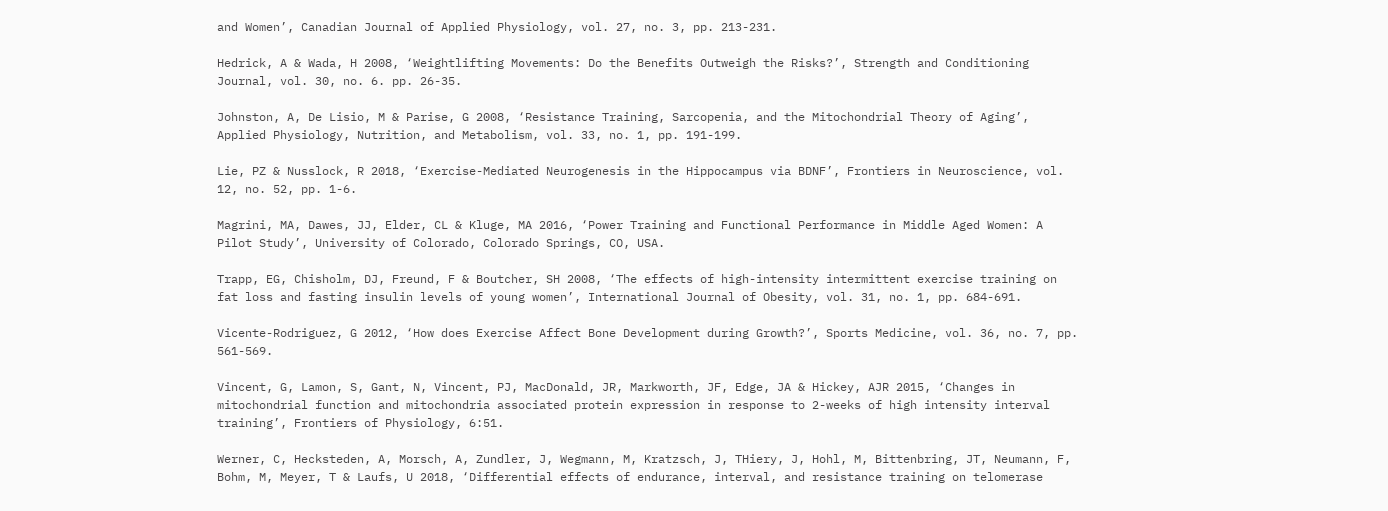and Women’, Canadian Journal of Applied Physiology, vol. 27, no. 3, pp. 213-231.

Hedrick, A & Wada, H 2008, ‘Weightlifting Movements: Do the Benefits Outweigh the Risks?’, Strength and Conditioning Journal, vol. 30, no. 6. pp. 26-35.

Johnston, A, De Lisio, M & Parise, G 2008, ‘Resistance Training, Sarcopenia, and the Mitochondrial Theory of Aging’, Applied Physiology, Nutrition, and Metabolism, vol. 33, no. 1, pp. 191-199.

Lie, PZ & Nusslock, R 2018, ‘Exercise-Mediated Neurogenesis in the Hippocampus via BDNF’, Frontiers in Neuroscience, vol. 12, no. 52, pp. 1-6.

Magrini, MA, Dawes, JJ, Elder, CL & Kluge, MA 2016, ‘Power Training and Functional Performance in Middle Aged Women: A Pilot Study’, University of Colorado, Colorado Springs, CO, USA.

Trapp, EG, Chisholm, DJ, Freund, F & Boutcher, SH 2008, ‘The effects of high-intensity intermittent exercise training on fat loss and fasting insulin levels of young women’, International Journal of Obesity, vol. 31, no. 1, pp. 684-691.

Vicente-Rodriguez, G 2012, ‘How does Exercise Affect Bone Development during Growth?’, Sports Medicine, vol. 36, no. 7, pp. 561-569.

Vincent, G, Lamon, S, Gant, N, Vincent, PJ, MacDonald, JR, Markworth, JF, Edge, JA & Hickey, AJR 2015, ‘Changes in mitochondrial function and mitochondria associated protein expression in response to 2-weeks of high intensity interval training’, Frontiers of Physiology, 6:51.

Werner, C, Hecksteden, A, Morsch, A, Zundler, J, Wegmann, M, Kratzsch, J, THiery, J, Hohl, M, Bittenbring, JT, Neumann, F, Bohm, M, Meyer, T & Laufs, U 2018, ‘Differential effects of endurance, interval, and resistance training on telomerase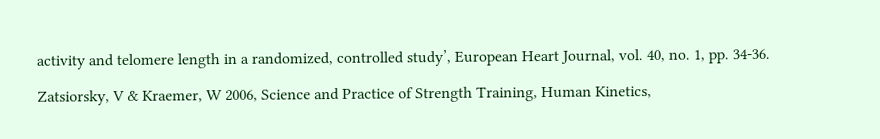activity and telomere length in a randomized, controlled study’, European Heart Journal, vol. 40, no. 1, pp. 34-36.

Zatsiorsky, V & Kraemer, W 2006, Science and Practice of Strength Training, Human Kinetics,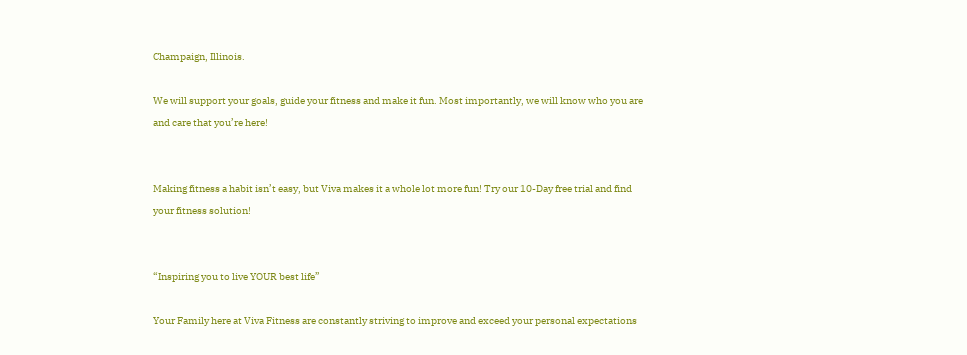Champaign, Illinois.

We will support your goals, guide your fitness and make it fun. Most importantly, we will know who you are and care that you’re here!


Making fitness a habit isn’t easy, but Viva makes it a whole lot more fun! Try our 10-Day free trial and find your fitness solution!


“Inspiring you to live YOUR best life”

Your Family here at Viva Fitness are constantly striving to improve and exceed your personal expectations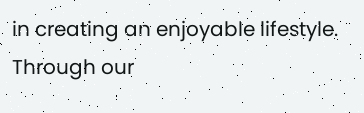in creating an enjoyable lifestyle. Through our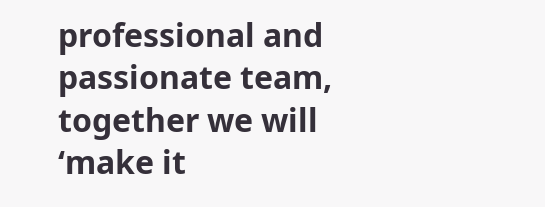professional and passionate team, together we will ‘make it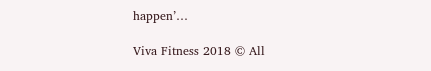happen’…

Viva Fitness 2018 © All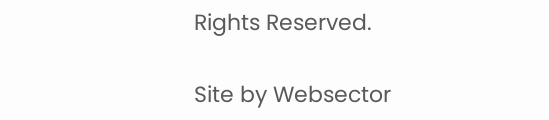Rights Reserved.

Site by Websector